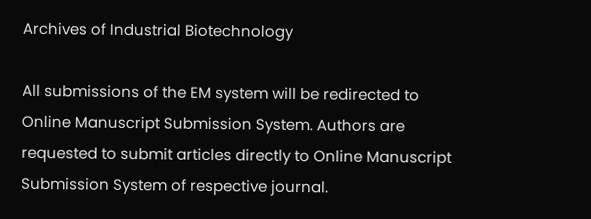Archives of Industrial Biotechnology

All submissions of the EM system will be redirected to Online Manuscript Submission System. Authors are requested to submit articles directly to Online Manuscript Submission System of respective journal.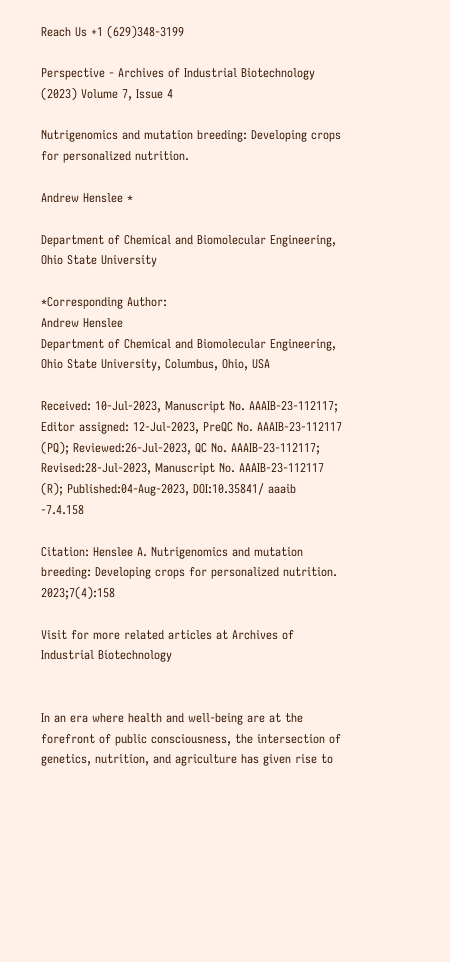Reach Us +1 (629)348-3199

Perspective - Archives of Industrial Biotechnology (2023) Volume 7, Issue 4

Nutrigenomics and mutation breeding: Developing crops for personalized nutrition.

Andrew Henslee *

Department of Chemical and Biomolecular Engineering, Ohio State University

*Corresponding Author:
Andrew Henslee
Department of Chemical and Biomolecular Engineering, Ohio State University, Columbus, Ohio, USA

Received: 10-Jul-2023, Manuscript No. AAAIB-23-112117; Editor assigned: 12-Jul-2023, PreQC No. AAAIB-23-112117 (PQ); Reviewed:26-Jul-2023, QC No. AAAIB-23-112117; Revised:28-Jul-2023, Manuscript No. AAAIB-23-112117 (R); Published:04-Aug-2023, DOI:10.35841/ aaaib -7.4.158

Citation: Henslee A. Nutrigenomics and mutation breeding: Developing crops for personalized nutrition. 2023;7(4):158

Visit for more related articles at Archives of Industrial Biotechnology


In an era where health and well-being are at the forefront of public consciousness, the intersection of genetics, nutrition, and agriculture has given rise to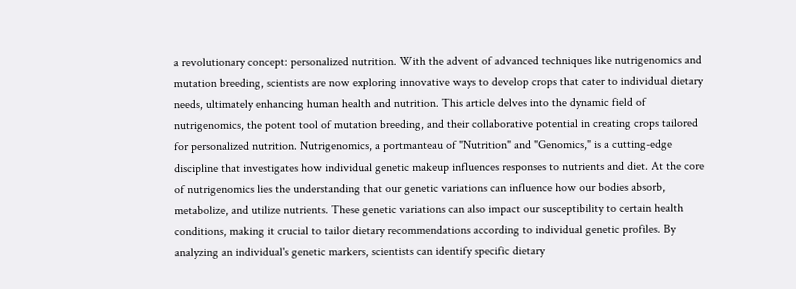a revolutionary concept: personalized nutrition. With the advent of advanced techniques like nutrigenomics and mutation breeding, scientists are now exploring innovative ways to develop crops that cater to individual dietary needs, ultimately enhancing human health and nutrition. This article delves into the dynamic field of nutrigenomics, the potent tool of mutation breeding, and their collaborative potential in creating crops tailored for personalized nutrition. Nutrigenomics, a portmanteau of "Nutrition" and "Genomics," is a cutting-edge discipline that investigates how individual genetic makeup influences responses to nutrients and diet. At the core of nutrigenomics lies the understanding that our genetic variations can influence how our bodies absorb, metabolize, and utilize nutrients. These genetic variations can also impact our susceptibility to certain health conditions, making it crucial to tailor dietary recommendations according to individual genetic profiles. By analyzing an individual's genetic markers, scientists can identify specific dietary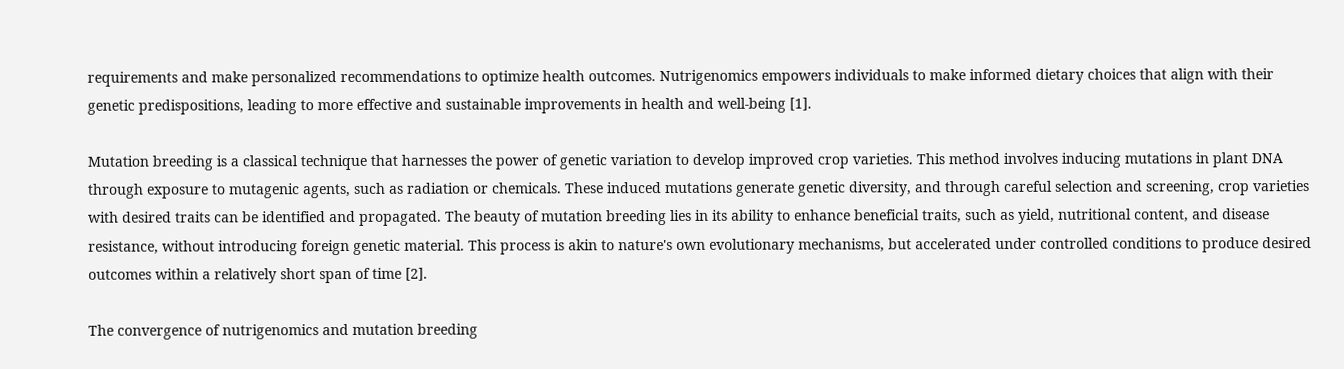requirements and make personalized recommendations to optimize health outcomes. Nutrigenomics empowers individuals to make informed dietary choices that align with their genetic predispositions, leading to more effective and sustainable improvements in health and well-being [1].

Mutation breeding is a classical technique that harnesses the power of genetic variation to develop improved crop varieties. This method involves inducing mutations in plant DNA through exposure to mutagenic agents, such as radiation or chemicals. These induced mutations generate genetic diversity, and through careful selection and screening, crop varieties with desired traits can be identified and propagated. The beauty of mutation breeding lies in its ability to enhance beneficial traits, such as yield, nutritional content, and disease resistance, without introducing foreign genetic material. This process is akin to nature's own evolutionary mechanisms, but accelerated under controlled conditions to produce desired outcomes within a relatively short span of time [2].

The convergence of nutrigenomics and mutation breeding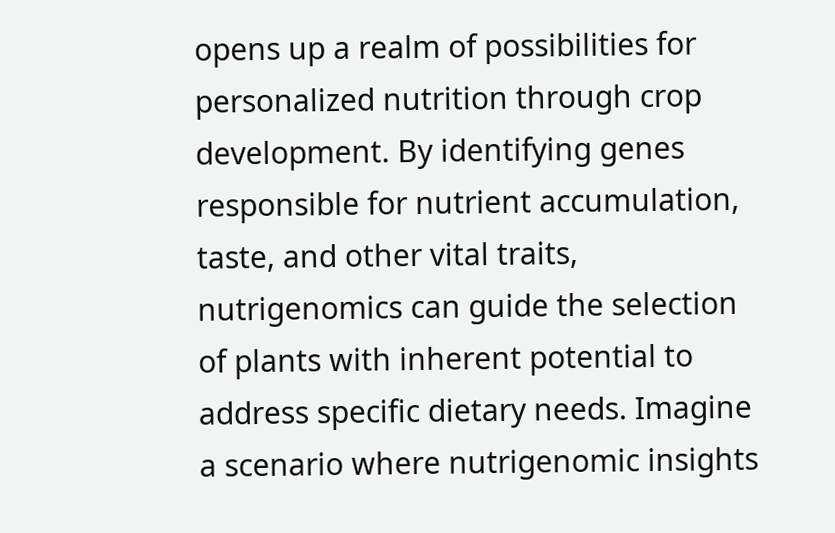opens up a realm of possibilities for personalized nutrition through crop development. By identifying genes responsible for nutrient accumulation, taste, and other vital traits, nutrigenomics can guide the selection of plants with inherent potential to address specific dietary needs. Imagine a scenario where nutrigenomic insights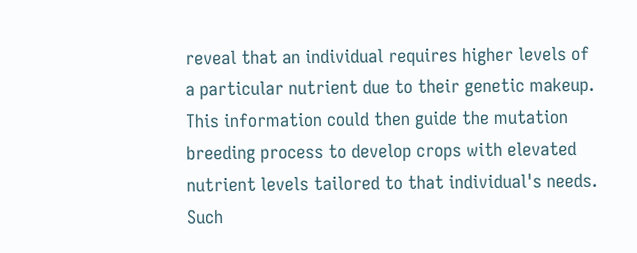reveal that an individual requires higher levels of a particular nutrient due to their genetic makeup. This information could then guide the mutation breeding process to develop crops with elevated nutrient levels tailored to that individual's needs. Such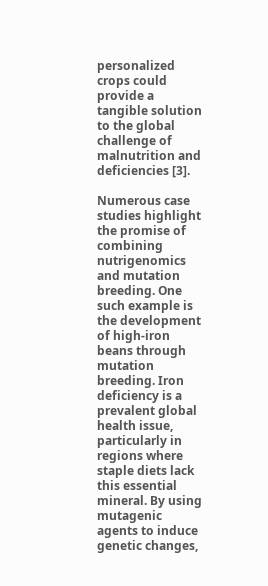personalized crops could provide a tangible solution to the global challenge of malnutrition and deficiencies [3].

Numerous case studies highlight the promise of combining nutrigenomics and mutation breeding. One such example is the development of high-iron beans through mutation breeding. Iron deficiency is a prevalent global health issue, particularly in regions where staple diets lack this essential mineral. By using mutagenic agents to induce genetic changes,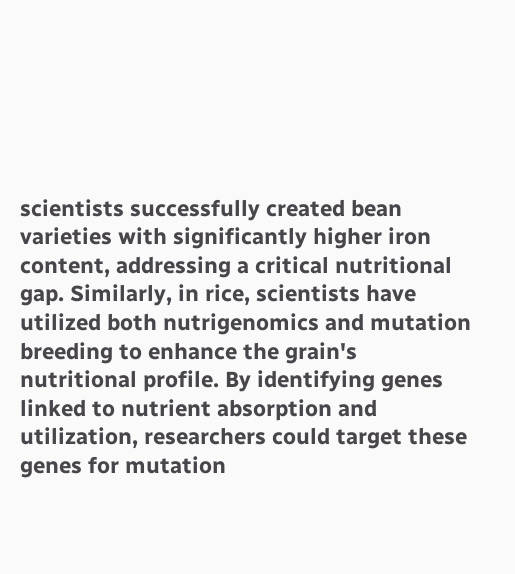scientists successfully created bean varieties with significantly higher iron content, addressing a critical nutritional gap. Similarly, in rice, scientists have utilized both nutrigenomics and mutation breeding to enhance the grain's nutritional profile. By identifying genes linked to nutrient absorption and utilization, researchers could target these genes for mutation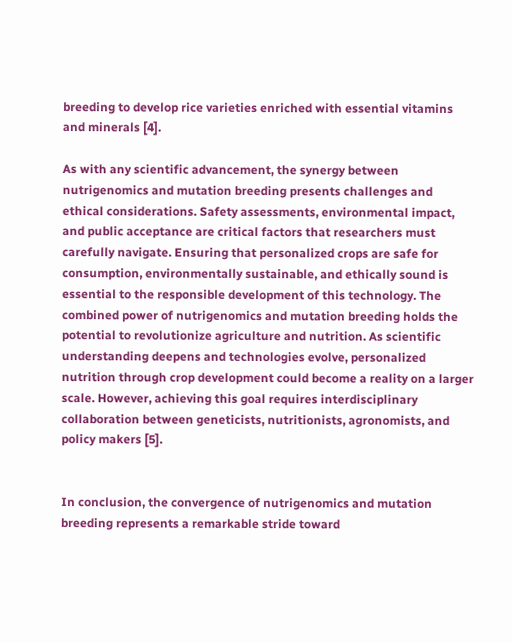breeding to develop rice varieties enriched with essential vitamins and minerals [4].

As with any scientific advancement, the synergy between nutrigenomics and mutation breeding presents challenges and ethical considerations. Safety assessments, environmental impact, and public acceptance are critical factors that researchers must carefully navigate. Ensuring that personalized crops are safe for consumption, environmentally sustainable, and ethically sound is essential to the responsible development of this technology. The combined power of nutrigenomics and mutation breeding holds the potential to revolutionize agriculture and nutrition. As scientific understanding deepens and technologies evolve, personalized nutrition through crop development could become a reality on a larger scale. However, achieving this goal requires interdisciplinary collaboration between geneticists, nutritionists, agronomists, and policy makers [5].


In conclusion, the convergence of nutrigenomics and mutation breeding represents a remarkable stride toward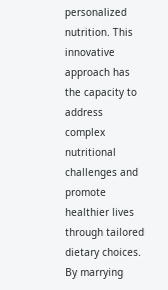personalized nutrition. This innovative approach has the capacity to address complex nutritional challenges and promote healthier lives through tailored dietary choices. By marrying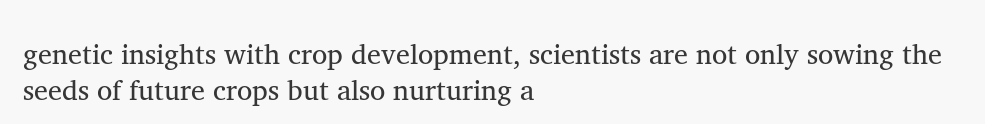genetic insights with crop development, scientists are not only sowing the seeds of future crops but also nurturing a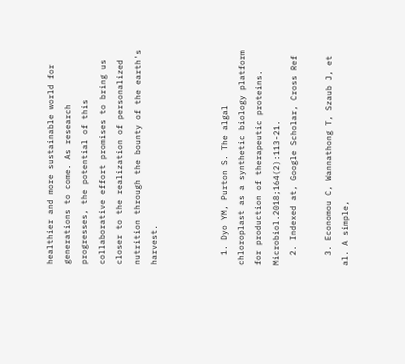healthier and more sustainable world for generations to come. As research progresses, the potential of this collaborative effort promises to bring us closer to the realization of personalized nutrition through the bounty of the earth's harvest.



  1. Dyo YM, Purton S. The algal chloroplast as a synthetic biology platform for production of therapeutic proteins. Microbiol.2018;164(2):113-21.
  2. Indexed at, Google Scholar, Cross Ref

  3. Economou C, Wannathong T, Szaub J, et al. A simple,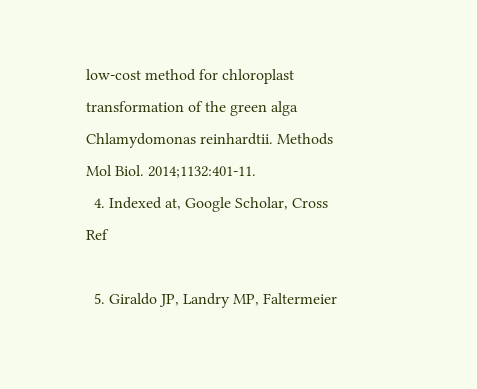low-cost method for chloroplast transformation of the green alga Chlamydomonas reinhardtii. Methods Mol Biol. 2014;1132:401-11.
  4. Indexed at, Google Scholar, Cross Ref

  5. Giraldo JP, Landry MP, Faltermeier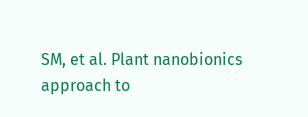SM, et al. Plant nanobionics approach to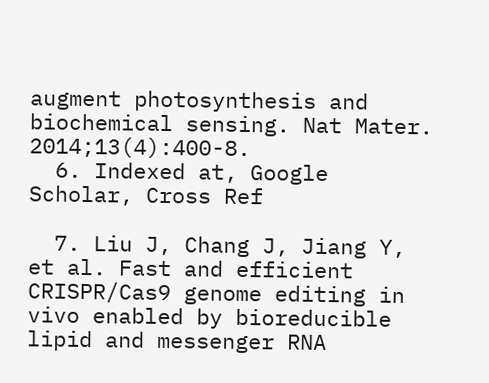augment photosynthesis and biochemical sensing. Nat Mater. 2014;13(4):400-8.
  6. Indexed at, Google Scholar, Cross Ref

  7. Liu J, Chang J, Jiang Y, et al. Fast and efficient CRISPR/Cas9 genome editing in vivo enabled by bioreducible lipid and messenger RNA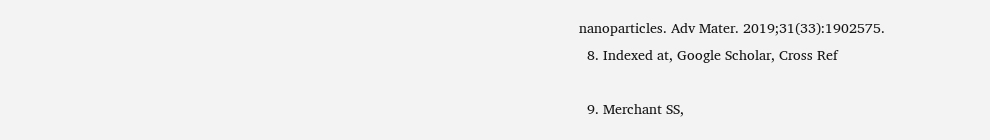nanoparticles. Adv Mater. 2019;31(33):1902575.
  8. Indexed at, Google Scholar, Cross Ref

  9. Merchant SS,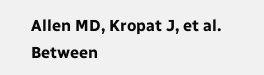Allen MD, Kropat J, et al. Between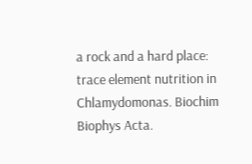a rock and a hard place: trace element nutrition in Chlamydomonas. Biochim Biophys Acta.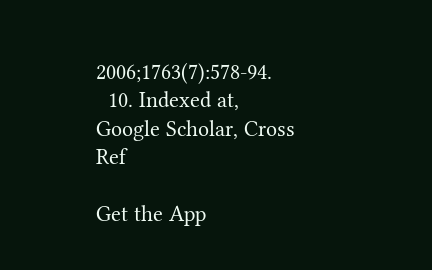2006;1763(7):578-94.
  10. Indexed at, Google Scholar, Cross Ref

Get the App